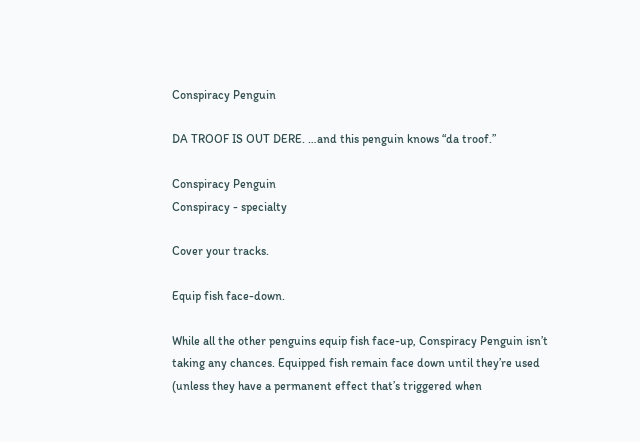Conspiracy Penguin

DA TROOF IS OUT DERE. …and this penguin knows “da troof.”

Conspiracy Penguin
Conspiracy - specialty

Cover your tracks.

Equip fish face-down.

While all the other penguins equip fish face-up, Conspiracy Penguin isn’t taking any chances. Equipped fish remain face down until they’re used (unless they have a permanent effect that’s triggered when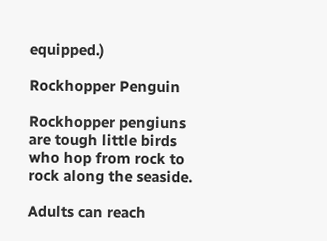equipped.)

Rockhopper Penguin

Rockhopper pengiuns are tough little birds who hop from rock to rock along the seaside.

Adults can reach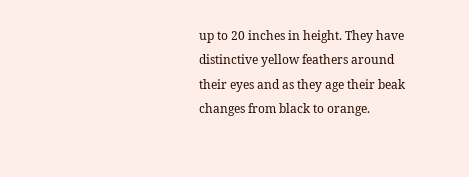up to 20 inches in height. They have distinctive yellow feathers around their eyes and as they age their beak changes from black to orange.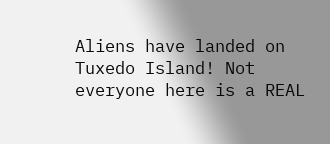Aliens have landed on Tuxedo Island! Not everyone here is a REAL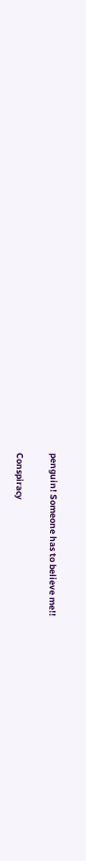penguin! Someone has to believe me!!

Conspiracy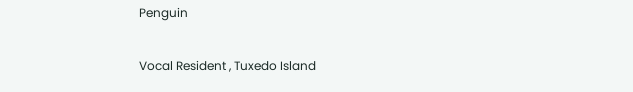Penguin

Vocal Resident , Tuxedo Island